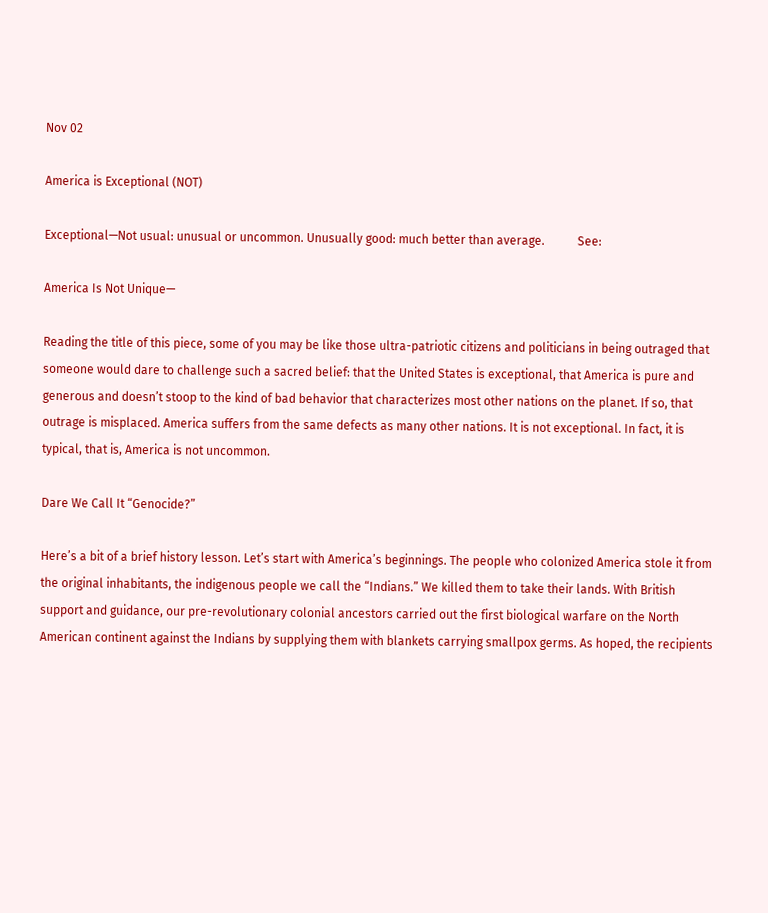Nov 02

America is Exceptional (NOT)

Exceptional—Not usual: unusual or uncommon. Unusually good: much better than average.           See:

America Is Not Unique—

Reading the title of this piece, some of you may be like those ultra-patriotic citizens and politicians in being outraged that someone would dare to challenge such a sacred belief: that the United States is exceptional, that America is pure and generous and doesn’t stoop to the kind of bad behavior that characterizes most other nations on the planet. If so, that outrage is misplaced. America suffers from the same defects as many other nations. It is not exceptional. In fact, it is typical, that is, America is not uncommon.

Dare We Call It “Genocide?”

Here’s a bit of a brief history lesson. Let’s start with America’s beginnings. The people who colonized America stole it from the original inhabitants, the indigenous people we call the “Indians.” We killed them to take their lands. With British support and guidance, our pre-revolutionary colonial ancestors carried out the first biological warfare on the North American continent against the Indians by supplying them with blankets carrying smallpox germs. As hoped, the recipients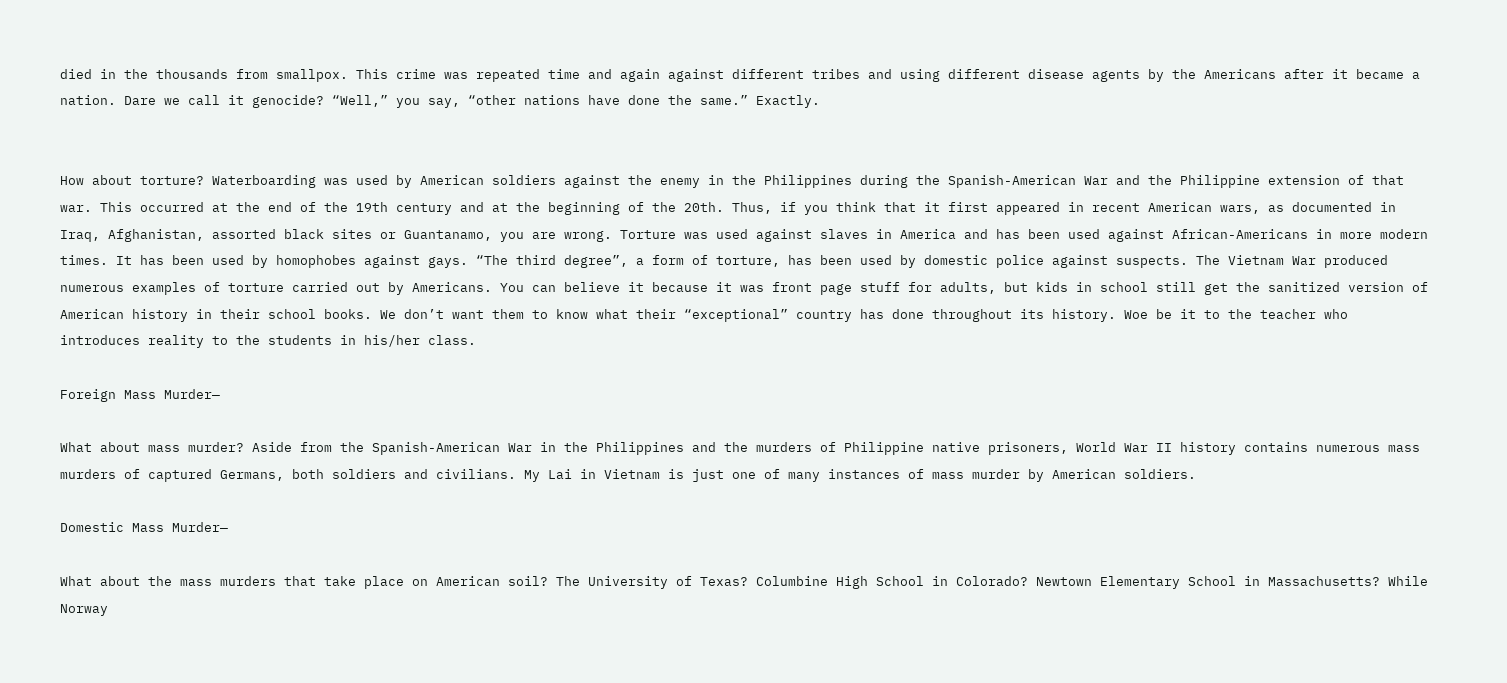died in the thousands from smallpox. This crime was repeated time and again against different tribes and using different disease agents by the Americans after it became a nation. Dare we call it genocide? “Well,” you say, “other nations have done the same.” Exactly.


How about torture? Waterboarding was used by American soldiers against the enemy in the Philippines during the Spanish-American War and the Philippine extension of that war. This occurred at the end of the 19th century and at the beginning of the 20th. Thus, if you think that it first appeared in recent American wars, as documented in Iraq, Afghanistan, assorted black sites or Guantanamo, you are wrong. Torture was used against slaves in America and has been used against African-Americans in more modern times. It has been used by homophobes against gays. “The third degree”, a form of torture, has been used by domestic police against suspects. The Vietnam War produced numerous examples of torture carried out by Americans. You can believe it because it was front page stuff for adults, but kids in school still get the sanitized version of American history in their school books. We don’t want them to know what their “exceptional” country has done throughout its history. Woe be it to the teacher who introduces reality to the students in his/her class.

Foreign Mass Murder—

What about mass murder? Aside from the Spanish-American War in the Philippines and the murders of Philippine native prisoners, World War II history contains numerous mass murders of captured Germans, both soldiers and civilians. My Lai in Vietnam is just one of many instances of mass murder by American soldiers.

Domestic Mass Murder—

What about the mass murders that take place on American soil? The University of Texas? Columbine High School in Colorado? Newtown Elementary School in Massachusetts? While Norway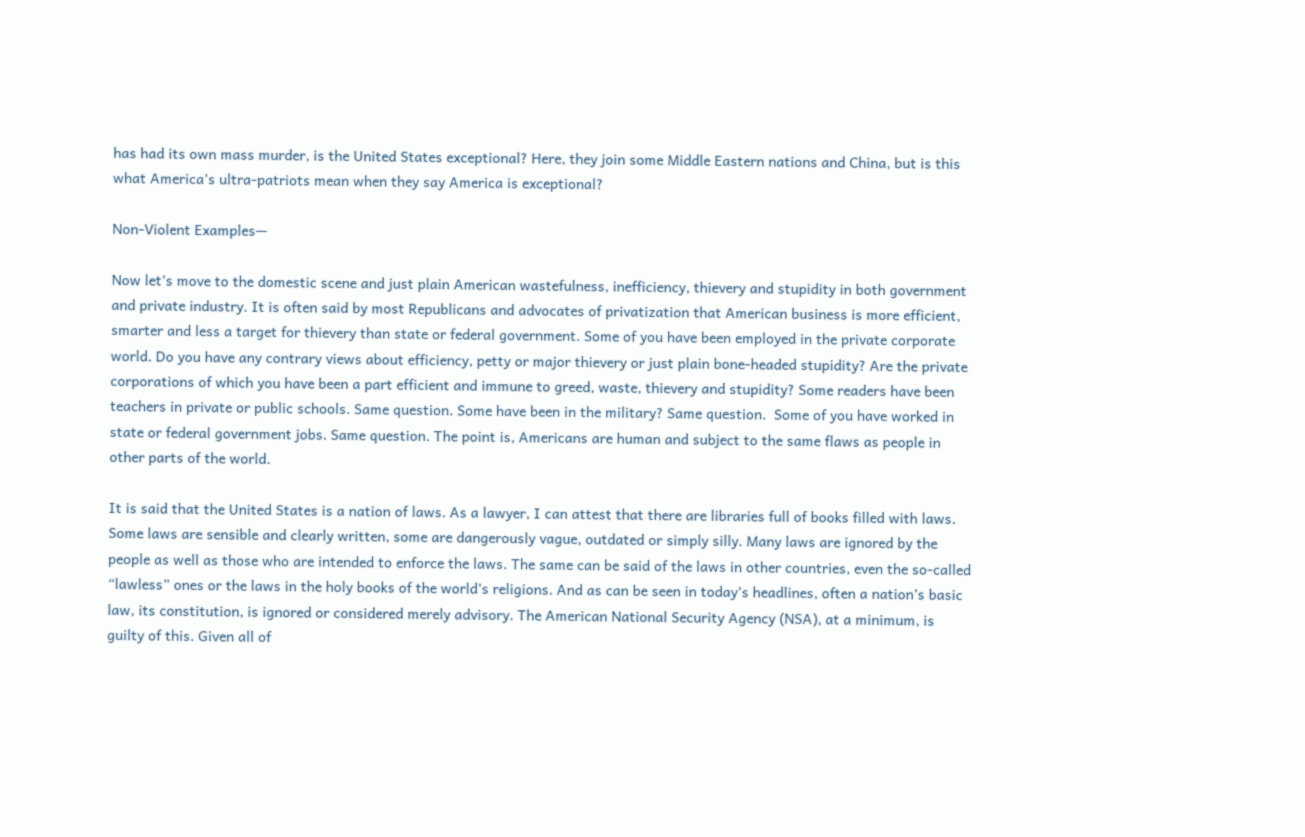has had its own mass murder, is the United States exceptional? Here, they join some Middle Eastern nations and China, but is this what America’s ultra-patriots mean when they say America is exceptional?

Non-Violent Examples—

Now let’s move to the domestic scene and just plain American wastefulness, inefficiency, thievery and stupidity in both government and private industry. It is often said by most Republicans and advocates of privatization that American business is more efficient, smarter and less a target for thievery than state or federal government. Some of you have been employed in the private corporate world. Do you have any contrary views about efficiency, petty or major thievery or just plain bone-headed stupidity? Are the private corporations of which you have been a part efficient and immune to greed, waste, thievery and stupidity? Some readers have been teachers in private or public schools. Same question. Some have been in the military? Same question.  Some of you have worked in state or federal government jobs. Same question. The point is, Americans are human and subject to the same flaws as people in other parts of the world.

It is said that the United States is a nation of laws. As a lawyer, I can attest that there are libraries full of books filled with laws. Some laws are sensible and clearly written, some are dangerously vague, outdated or simply silly. Many laws are ignored by the people as well as those who are intended to enforce the laws. The same can be said of the laws in other countries, even the so-called “lawless” ones or the laws in the holy books of the world’s religions. And as can be seen in today’s headlines, often a nation’s basic law, its constitution, is ignored or considered merely advisory. The American National Security Agency (NSA), at a minimum, is guilty of this. Given all of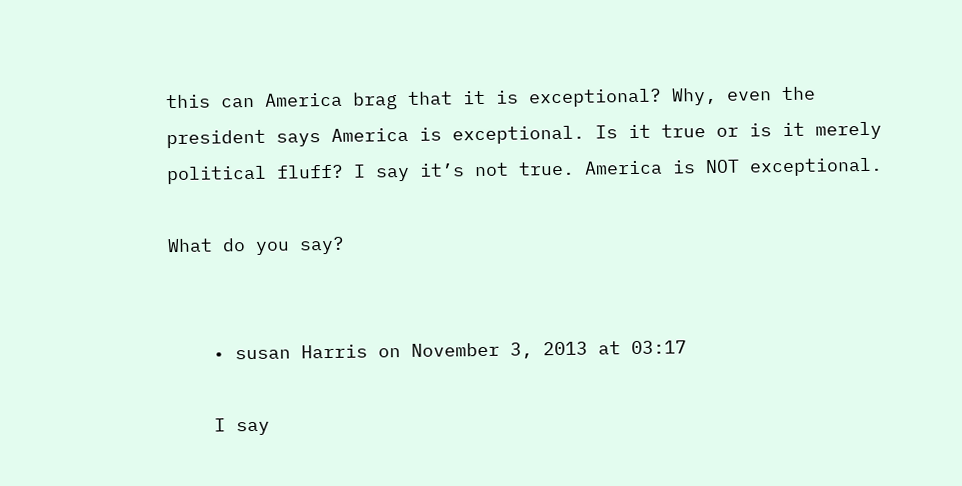this can America brag that it is exceptional? Why, even the president says America is exceptional. Is it true or is it merely political fluff? I say it’s not true. America is NOT exceptional.

What do you say?


    • susan Harris on November 3, 2013 at 03:17

    I say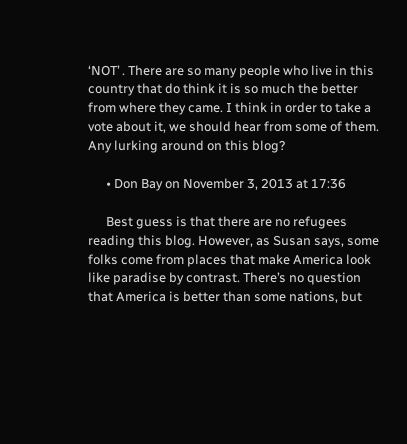‘NOT’ . There are so many people who live in this country that do think it is so much the better from where they came. I think in order to take a vote about it, we should hear from some of them. Any lurking around on this blog?

      • Don Bay on November 3, 2013 at 17:36

      Best guess is that there are no refugees reading this blog. However, as Susan says, some folks come from places that make America look like paradise by contrast. There’s no question that America is better than some nations, but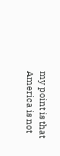my point is that America is not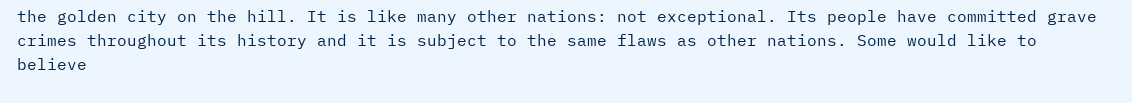the golden city on the hill. It is like many other nations: not exceptional. Its people have committed grave crimes throughout its history and it is subject to the same flaws as other nations. Some would like to believe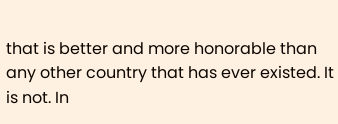that is better and more honorable than any other country that has ever existed. It is not. In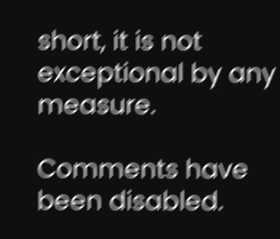short, it is not exceptional by any measure.

Comments have been disabled.